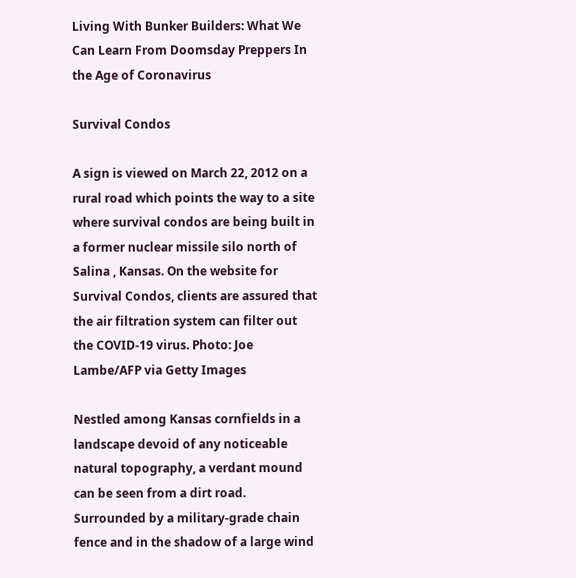Living With Bunker Builders: What We Can Learn From Doomsday Preppers In the Age of Coronavirus

Survival Condos

A sign is viewed on March 22, 2012 on a rural road which points the way to a site where survival condos are being built in a former nuclear missile silo north of Salina , Kansas. On the website for Survival Condos, clients are assured that the air filtration system can filter out the COVID-19 virus. Photo: Joe Lambe/AFP via Getty Images

Nestled among Kansas cornfields in a landscape devoid of any noticeable natural topography, a verdant mound can be seen from a dirt road. Surrounded by a military-grade chain fence and in the shadow of a large wind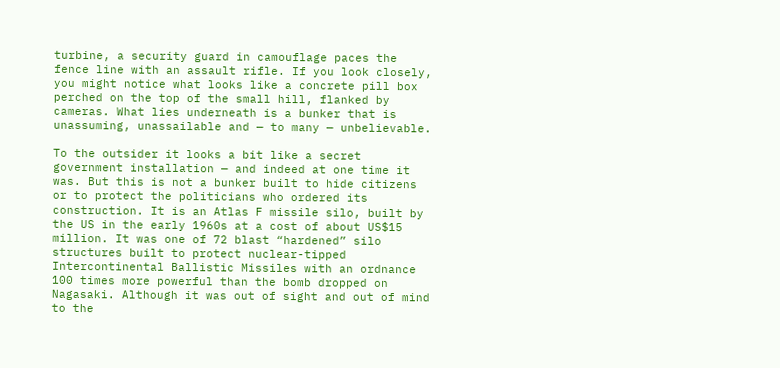turbine, a security guard in camouflage paces the fence line with an assault rifle. If you look closely, you might notice what looks like a concrete pill box perched on the top of the small hill, flanked by cameras. What lies underneath is a bunker that is unassuming, unassailable and — to many — unbelievable.

To the outsider it looks a bit like a secret government installation — and indeed at one time it was. But this is not a bunker built to hide citizens or to protect the politicians who ordered its construction. It is an Atlas F missile silo, built by the US in the early 1960s at a cost of about US$15 million. It was one of 72 blast “hardened” silo structures built to protect nuclear-tipped Intercontinental Ballistic Missiles with an ordnance 100 times more powerful than the bomb dropped on Nagasaki. Although it was out of sight and out of mind to the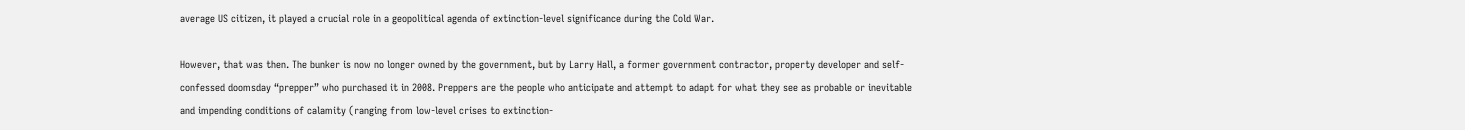average US citizen, it played a crucial role in a geopolitical agenda of extinction-level significance during the Cold War.

However, that was then. The bunker is now no longer owned by the government, but by Larry Hall, a former government contractor, property developer and self-confessed doomsday “prepper” who purchased it in 2008. Preppers are the people who anticipate and attempt to adapt for what they see as probable or inevitable and impending conditions of calamity (ranging from low-level crises to extinction-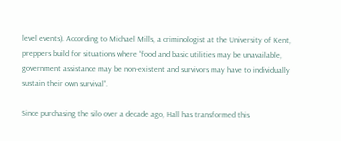level events). According to Michael Mills, a criminologist at the University of Kent, preppers build for situations where “food and basic utilities may be unavailable, government assistance may be non-existent and survivors may have to individually sustain their own survival”.

Since purchasing the silo over a decade ago, Hall has transformed this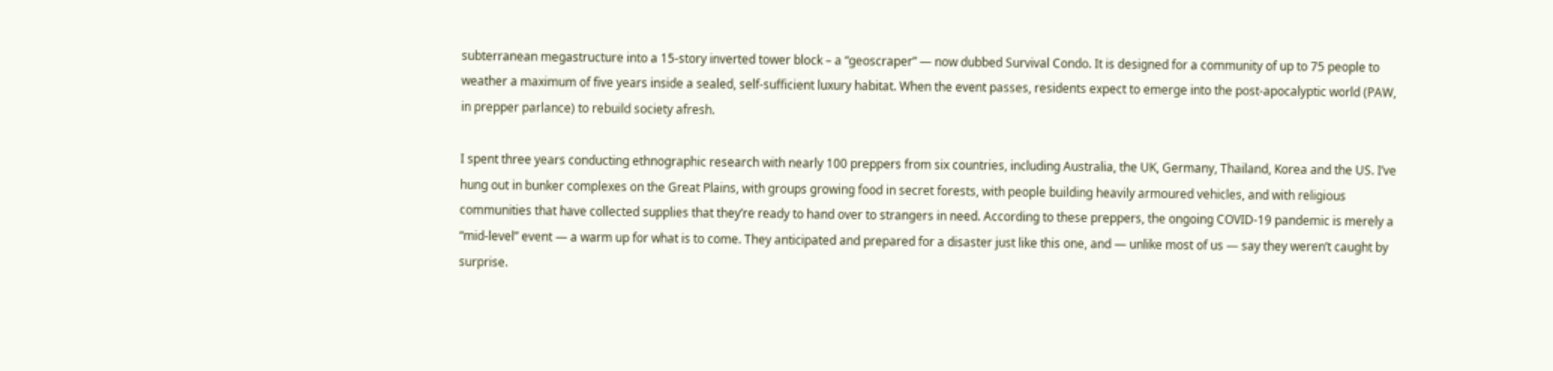subterranean megastructure into a 15-story inverted tower block – a “geoscraper” — now dubbed Survival Condo. It is designed for a community of up to 75 people to weather a maximum of five years inside a sealed, self-sufficient luxury habitat. When the event passes, residents expect to emerge into the post-apocalyptic world (PAW, in prepper parlance) to rebuild society afresh.

I spent three years conducting ethnographic research with nearly 100 preppers from six countries, including Australia, the UK, Germany, Thailand, Korea and the US. I’ve hung out in bunker complexes on the Great Plains, with groups growing food in secret forests, with people building heavily armoured vehicles, and with religious communities that have collected supplies that they’re ready to hand over to strangers in need. According to these preppers, the ongoing COVID-19 pandemic is merely a “mid-level” event — a warm up for what is to come. They anticipated and prepared for a disaster just like this one, and — unlike most of us — say they weren’t caught by surprise.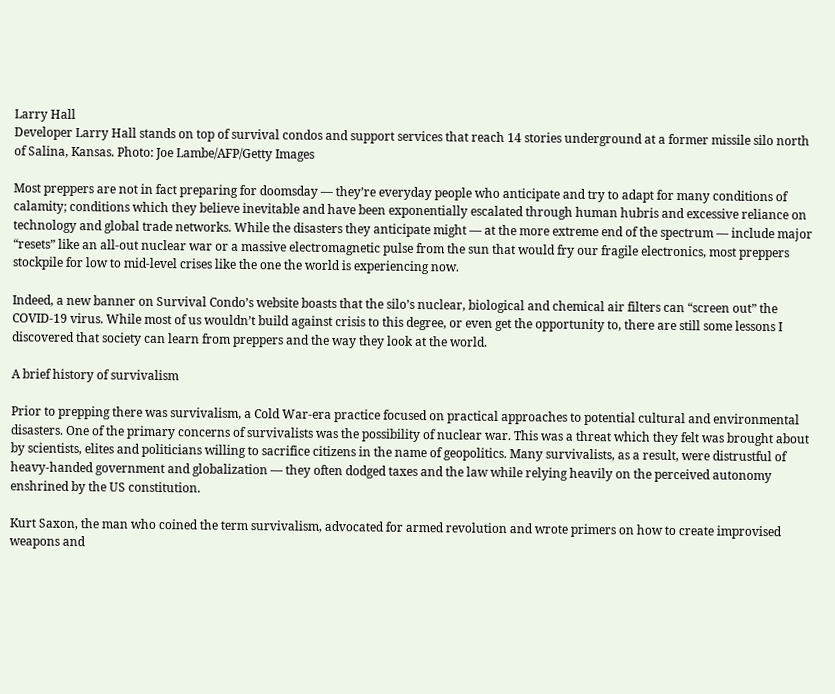Larry Hall
Developer Larry Hall stands on top of survival condos and support services that reach 14 stories underground at a former missile silo north of Salina, Kansas. Photo: Joe Lambe/AFP/Getty Images

Most preppers are not in fact preparing for doomsday — they’re everyday people who anticipate and try to adapt for many conditions of calamity; conditions which they believe inevitable and have been exponentially escalated through human hubris and excessive reliance on technology and global trade networks. While the disasters they anticipate might — at the more extreme end of the spectrum — include major “resets” like an all-out nuclear war or a massive electromagnetic pulse from the sun that would fry our fragile electronics, most preppers stockpile for low to mid-level crises like the one the world is experiencing now.

Indeed, a new banner on Survival Condo’s website boasts that the silo’s nuclear, biological and chemical air filters can “screen out” the COVID-19 virus. While most of us wouldn’t build against crisis to this degree, or even get the opportunity to, there are still some lessons I discovered that society can learn from preppers and the way they look at the world.

A brief history of survivalism

Prior to prepping there was survivalism, a Cold War-era practice focused on practical approaches to potential cultural and environmental disasters. One of the primary concerns of survivalists was the possibility of nuclear war. This was a threat which they felt was brought about by scientists, elites and politicians willing to sacrifice citizens in the name of geopolitics. Many survivalists, as a result, were distrustful of heavy-handed government and globalization — they often dodged taxes and the law while relying heavily on the perceived autonomy enshrined by the US constitution.

Kurt Saxon, the man who coined the term survivalism, advocated for armed revolution and wrote primers on how to create improvised weapons and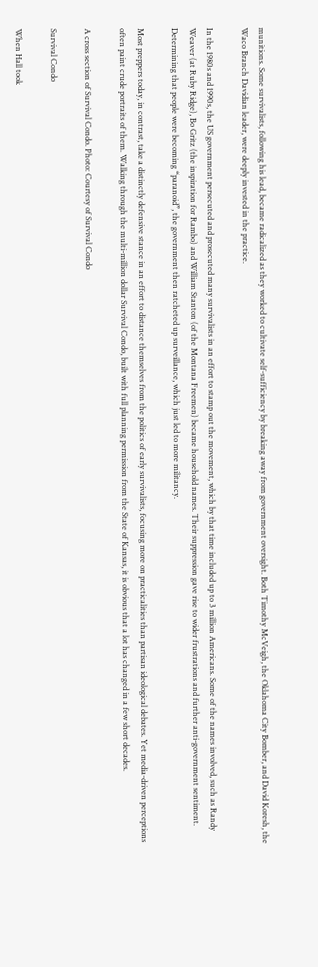munitions. Some survivalists, following his lead, became radicalized as they worked to cultivate self-sufficiency by breaking away from government oversight. Both Timothy McVeigh, the Oklahoma City Bomber, and David Koresh, the Waco Branch Davidian leader, were deeply invested in the practice.

In the 1980s and 1990s, the US government persecuted and prosecuted many survivalists in an effort to stamp out the movement, which by that time included up to 3 million Americans. Some of the names involved, such as Randy Weaver (at Ruby Ridge), Bo Gritz (the inspiration for Rambo) and William Stanton (of the Montana Freemen) became household names. Their suppression gave rise to wider frustrations and further anti-government sentiment. Determining that people were becoming “paranoid”, the government then ratcheted up surveillance, which just led to more militancy.

Most preppers today, in contrast, take a distinctly defensive stance in an effort to distance themselves from the politics of early survivalists, focusing more on practicalities than partisan ideological debates. Yet media-driven perceptions often paint crude portraits of them. Walking through the multi-million dollar Survival Condo, built with full planning permission from the State of Kansas, it is obvious that a lot has changed in a few short decades.

A cross section of Survival Condo. Photo: Courtesy of Survival Condo

Survival Condo

When Hall took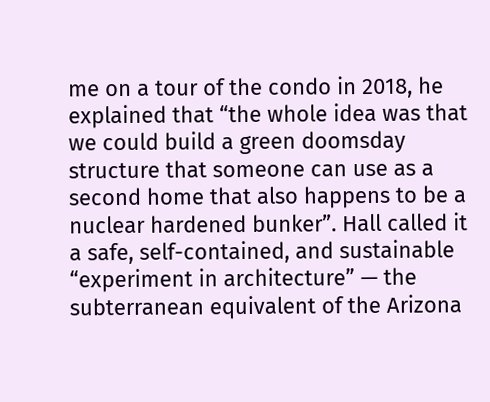me on a tour of the condo in 2018, he explained that “the whole idea was that we could build a green doomsday structure that someone can use as a second home that also happens to be a nuclear hardened bunker”. Hall called it a safe, self-contained, and sustainable “experiment in architecture” — the subterranean equivalent of the Arizona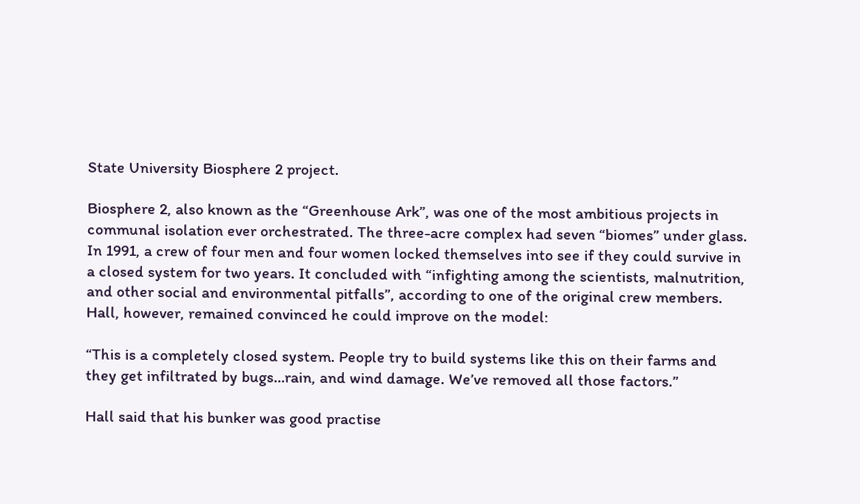State University Biosphere 2 project.

Biosphere 2, also known as the “Greenhouse Ark”, was one of the most ambitious projects in communal isolation ever orchestrated. The three-acre complex had seven “biomes” under glass. In 1991, a crew of four men and four women locked themselves into see if they could survive in a closed system for two years. It concluded with “infighting among the scientists, malnutrition, and other social and environmental pitfalls”, according to one of the original crew members. Hall, however, remained convinced he could improve on the model:

“This is a completely closed system. People try to build systems like this on their farms and they get infiltrated by bugs…rain, and wind damage. We’ve removed all those factors.”

Hall said that his bunker was good practise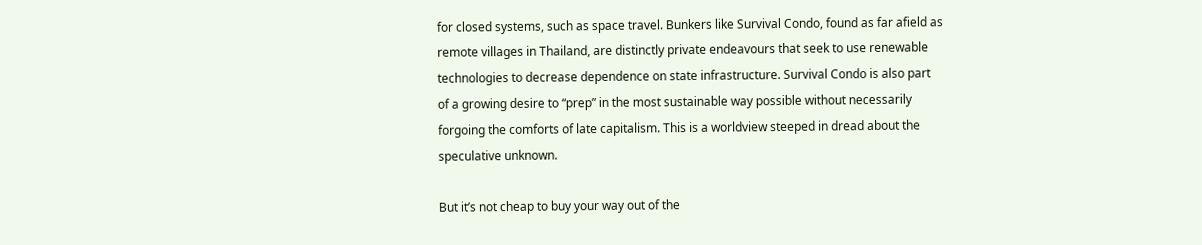for closed systems, such as space travel. Bunkers like Survival Condo, found as far afield as remote villages in Thailand, are distinctly private endeavours that seek to use renewable technologies to decrease dependence on state infrastructure. Survival Condo is also part of a growing desire to “prep” in the most sustainable way possible without necessarily forgoing the comforts of late capitalism. This is a worldview steeped in dread about the speculative unknown.

But it’s not cheap to buy your way out of the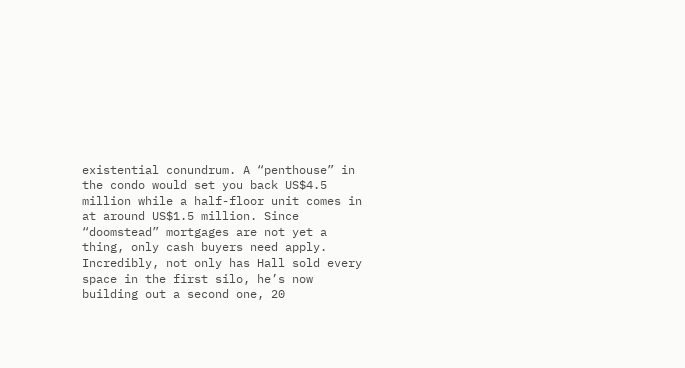existential conundrum. A “penthouse” in the condo would set you back US$4.5 million while a half-floor unit comes in at around US$1.5 million. Since “doomstead” mortgages are not yet a thing, only cash buyers need apply. Incredibly, not only has Hall sold every space in the first silo, he’s now building out a second one, 20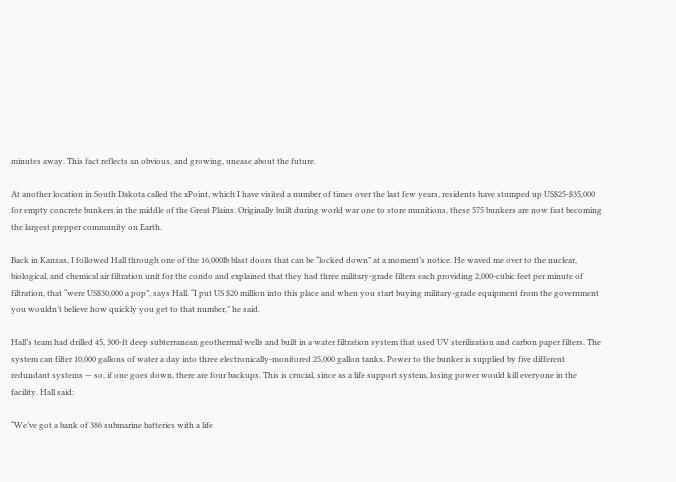minutes away. This fact reflects an obvious, and growing, unease about the future.

At another location in South Dakota called the xPoint, which I have visited a number of times over the last few years, residents have stumped up US$25-$35,000 for empty concrete bunkers in the middle of the Great Plains. Originally built during world war one to store munitions, these 575 bunkers are now fast becoming the largest prepper community on Earth.

Back in Kansas, I followed Hall through one of the 16,000lb blast doors that can be “locked down” at a moment’s notice. He waved me over to the nuclear, biological, and chemical air filtration unit for the condo and explained that they had three military-grade filters each providing 2,000-cubic feet per minute of filtration, that “were US$30,000 a pop”, says Hall. “I put US $20 million into this place and when you start buying military-grade equipment from the government you wouldn’t believe how quickly you get to that number,” he said.

Hall’s team had drilled 45, 300-ft deep subterranean geothermal wells and built in a water filtration system that used UV sterilization and carbon paper filters. The system can filter 10,000 gallons of water a day into three electronically-monitored 25,000 gallon tanks. Power to the bunker is supplied by five different redundant systems — so, if one goes down, there are four backups. This is crucial, since as a life support system, losing power would kill everyone in the facility. Hall said:

“We’ve got a bank of 386 submarine batteries with a life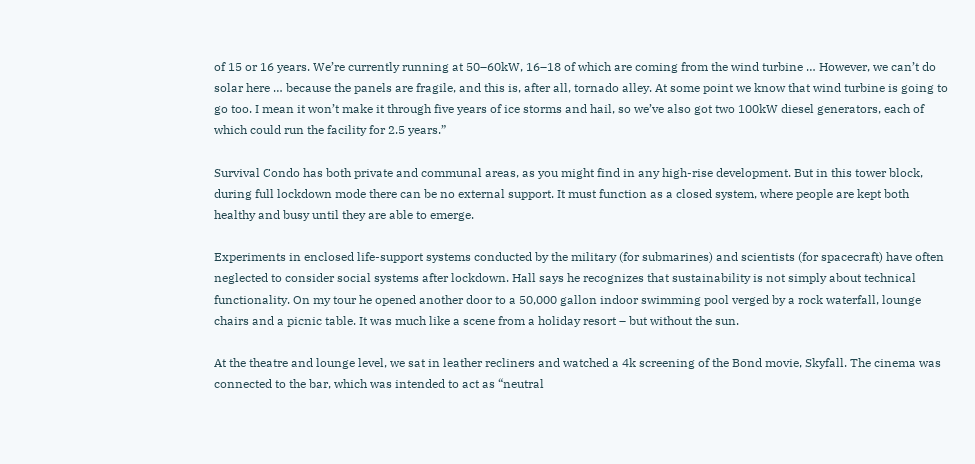of 15 or 16 years. We’re currently running at 50–60kW, 16–18 of which are coming from the wind turbine … However, we can’t do solar here … because the panels are fragile, and this is, after all, tornado alley. At some point we know that wind turbine is going to go too. I mean it won’t make it through five years of ice storms and hail, so we’ve also got two 100kW diesel generators, each of which could run the facility for 2.5 years.”

Survival Condo has both private and communal areas, as you might find in any high-rise development. But in this tower block, during full lockdown mode there can be no external support. It must function as a closed system, where people are kept both healthy and busy until they are able to emerge.

Experiments in enclosed life-support systems conducted by the military (for submarines) and scientists (for spacecraft) have often neglected to consider social systems after lockdown. Hall says he recognizes that sustainability is not simply about technical functionality. On my tour he opened another door to a 50,000 gallon indoor swimming pool verged by a rock waterfall, lounge chairs and a picnic table. It was much like a scene from a holiday resort – but without the sun.

At the theatre and lounge level, we sat in leather recliners and watched a 4k screening of the Bond movie, Skyfall. The cinema was connected to the bar, which was intended to act as “neutral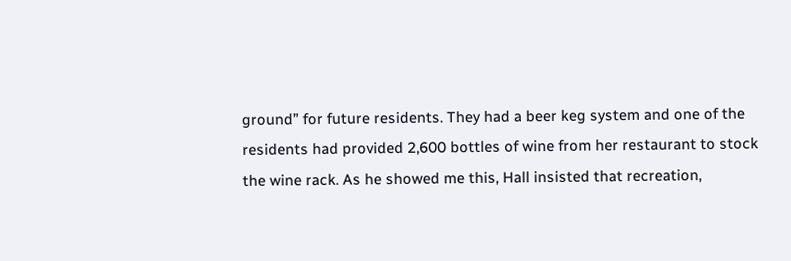ground” for future residents. They had a beer keg system and one of the residents had provided 2,600 bottles of wine from her restaurant to stock the wine rack. As he showed me this, Hall insisted that recreation,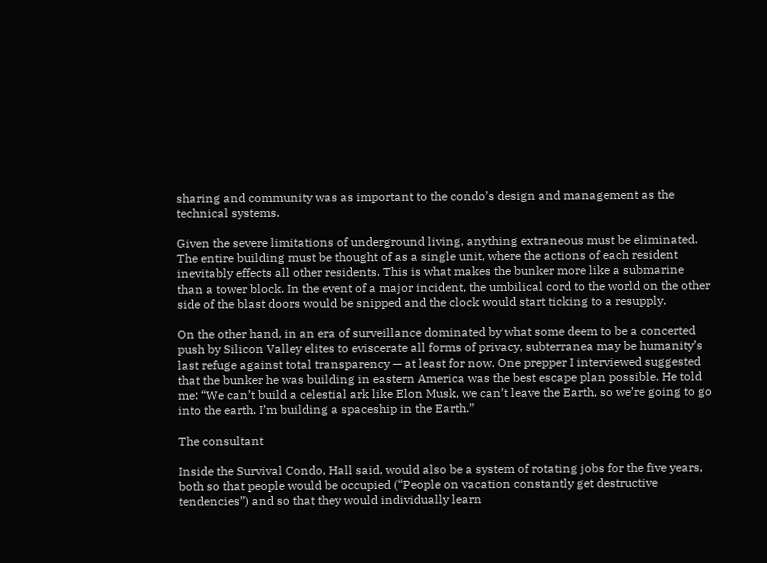sharing and community was as important to the condo’s design and management as the technical systems.

Given the severe limitations of underground living, anything extraneous must be eliminated. The entire building must be thought of as a single unit, where the actions of each resident inevitably effects all other residents. This is what makes the bunker more like a submarine than a tower block. In the event of a major incident, the umbilical cord to the world on the other side of the blast doors would be snipped and the clock would start ticking to a resupply.

On the other hand, in an era of surveillance dominated by what some deem to be a concerted push by Silicon Valley elites to eviscerate all forms of privacy, subterranea may be humanity’s last refuge against total transparency — at least for now. One prepper I interviewed suggested that the bunker he was building in eastern America was the best escape plan possible. He told me: “We can’t build a celestial ark like Elon Musk, we can’t leave the Earth, so we’re going to go into the earth. I’m building a spaceship in the Earth.”

The consultant

Inside the Survival Condo, Hall said, would also be a system of rotating jobs for the five years, both so that people would be occupied (“People on vacation constantly get destructive tendencies”) and so that they would individually learn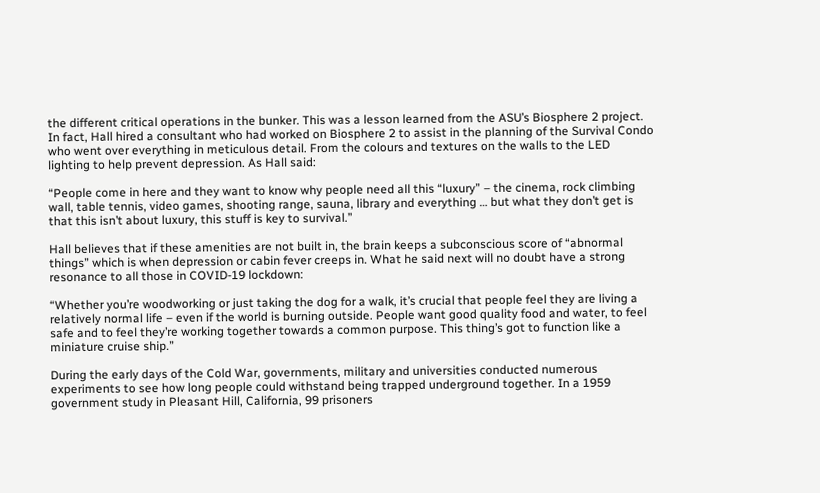the different critical operations in the bunker. This was a lesson learned from the ASU’s Biosphere 2 project. In fact, Hall hired a consultant who had worked on Biosphere 2 to assist in the planning of the Survival Condo who went over everything in meticulous detail. From the colours and textures on the walls to the LED lighting to help prevent depression. As Hall said:

“People come in here and they want to know why people need all this “luxury” – the cinema, rock climbing wall, table tennis, video games, shooting range, sauna, library and everything … but what they don’t get is that this isn’t about luxury, this stuff is key to survival.”

Hall believes that if these amenities are not built in, the brain keeps a subconscious score of “abnormal things” which is when depression or cabin fever creeps in. What he said next will no doubt have a strong resonance to all those in COVID-19 lockdown:

“Whether you’re woodworking or just taking the dog for a walk, it’s crucial that people feel they are living a relatively normal life – even if the world is burning outside. People want good quality food and water, to feel safe and to feel they’re working together towards a common purpose. This thing’s got to function like a miniature cruise ship.”

During the early days of the Cold War, governments, military and universities conducted numerous experiments to see how long people could withstand being trapped underground together. In a 1959 government study in Pleasant Hill, California, 99 prisoners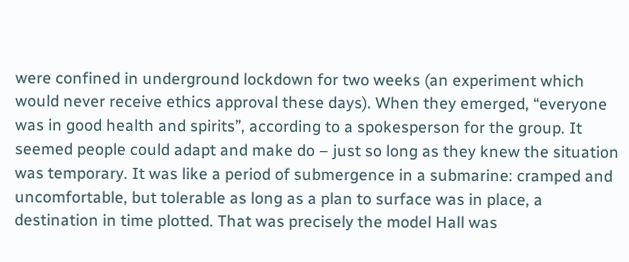were confined in underground lockdown for two weeks (an experiment which would never receive ethics approval these days). When they emerged, “everyone was in good health and spirits”, according to a spokesperson for the group. It seemed people could adapt and make do – just so long as they knew the situation was temporary. It was like a period of submergence in a submarine: cramped and uncomfortable, but tolerable as long as a plan to surface was in place, a destination in time plotted. That was precisely the model Hall was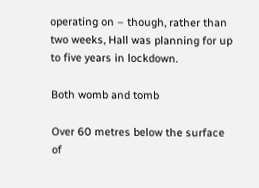operating on – though, rather than two weeks, Hall was planning for up to five years in lockdown.

Both womb and tomb

Over 60 metres below the surface of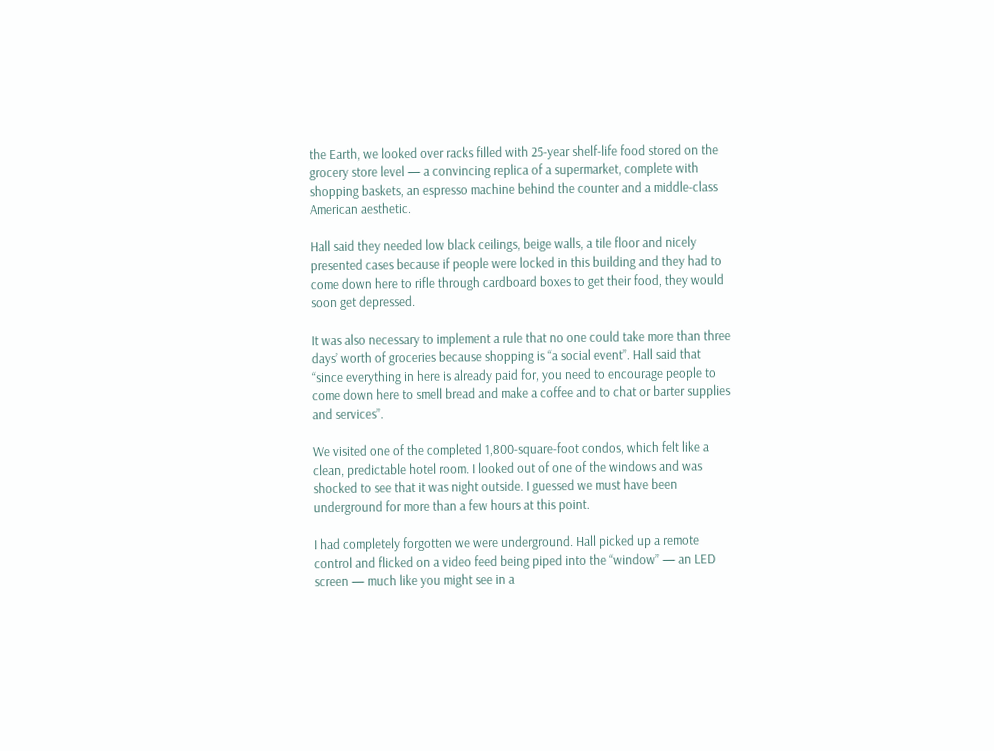the Earth, we looked over racks filled with 25-year shelf-life food stored on the grocery store level — a convincing replica of a supermarket, complete with shopping baskets, an espresso machine behind the counter and a middle-class American aesthetic.

Hall said they needed low black ceilings, beige walls, a tile floor and nicely presented cases because if people were locked in this building and they had to come down here to rifle through cardboard boxes to get their food, they would soon get depressed.

It was also necessary to implement a rule that no one could take more than three days’ worth of groceries because shopping is “a social event”. Hall said that “since everything in here is already paid for, you need to encourage people to come down here to smell bread and make a coffee and to chat or barter supplies and services”.

We visited one of the completed 1,800-square-foot condos, which felt like a clean, predictable hotel room. I looked out of one of the windows and was shocked to see that it was night outside. I guessed we must have been underground for more than a few hours at this point.

I had completely forgotten we were underground. Hall picked up a remote control and flicked on a video feed being piped into the “window” — an LED screen — much like you might see in a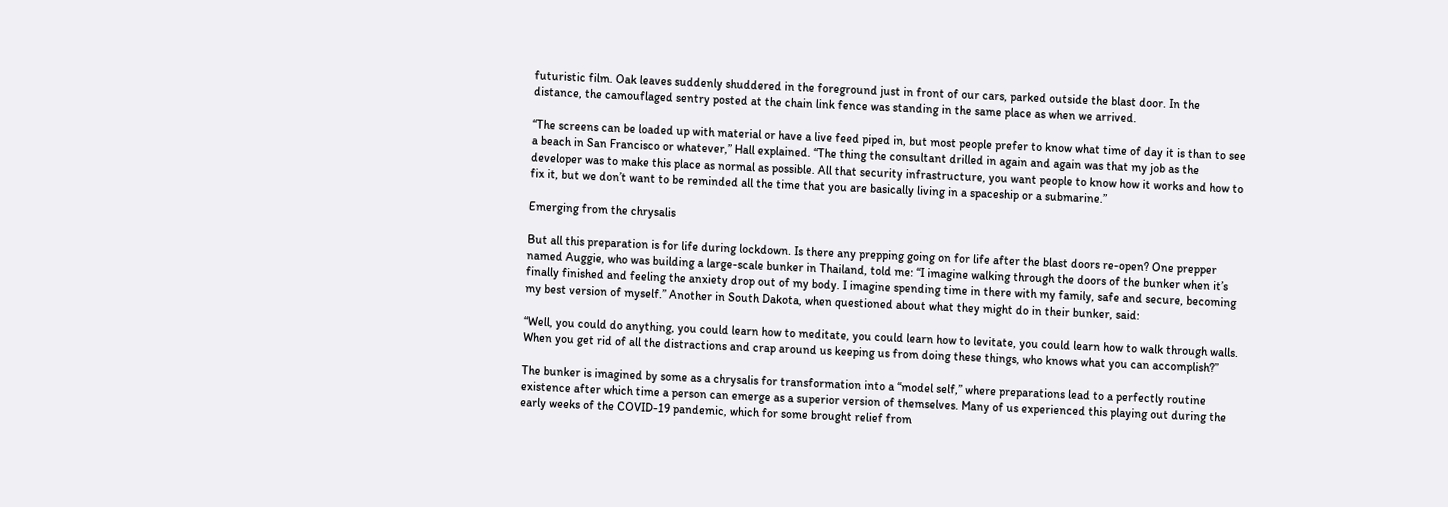futuristic film. Oak leaves suddenly shuddered in the foreground just in front of our cars, parked outside the blast door. In the distance, the camouflaged sentry posted at the chain link fence was standing in the same place as when we arrived.

“The screens can be loaded up with material or have a live feed piped in, but most people prefer to know what time of day it is than to see a beach in San Francisco or whatever,” Hall explained. “The thing the consultant drilled in again and again was that my job as the developer was to make this place as normal as possible. All that security infrastructure, you want people to know how it works and how to fix it, but we don’t want to be reminded all the time that you are basically living in a spaceship or a submarine.”

Emerging from the chrysalis

But all this preparation is for life during lockdown. Is there any prepping going on for life after the blast doors re-open? One prepper named Auggie, who was building a large-scale bunker in Thailand, told me: “I imagine walking through the doors of the bunker when it’s finally finished and feeling the anxiety drop out of my body. I imagine spending time in there with my family, safe and secure, becoming my best version of myself.” Another in South Dakota, when questioned about what they might do in their bunker, said:

“Well, you could do anything, you could learn how to meditate, you could learn how to levitate, you could learn how to walk through walls. When you get rid of all the distractions and crap around us keeping us from doing these things, who knows what you can accomplish?”

The bunker is imagined by some as a chrysalis for transformation into a “model self,” where preparations lead to a perfectly routine existence after which time a person can emerge as a superior version of themselves. Many of us experienced this playing out during the early weeks of the COVID-19 pandemic, which for some brought relief from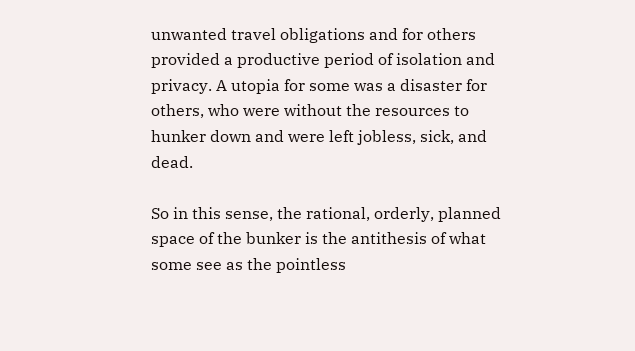unwanted travel obligations and for others provided a productive period of isolation and privacy. A utopia for some was a disaster for others, who were without the resources to hunker down and were left jobless, sick, and dead.

So in this sense, the rational, orderly, planned space of the bunker is the antithesis of what some see as the pointless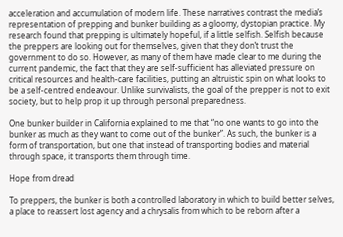acceleration and accumulation of modern life. These narratives contrast the media’s representation of prepping and bunker building as a gloomy, dystopian practice. My research found that prepping is ultimately hopeful, if a little selfish. Selfish because the preppers are looking out for themselves, given that they don’t trust the government to do so. However, as many of them have made clear to me during the current pandemic, the fact that they are self-sufficient has alleviated pressure on critical resources and health-care facilities, putting an altruistic spin on what looks to be a self-centred endeavour. Unlike survivalists, the goal of the prepper is not to exit society, but to help prop it up through personal preparedness.

One bunker builder in California explained to me that “no one wants to go into the bunker as much as they want to come out of the bunker”. As such, the bunker is a form of transportation, but one that instead of transporting bodies and material through space, it transports them through time.

Hope from dread

To preppers, the bunker is both a controlled laboratory in which to build better selves, a place to reassert lost agency and a chrysalis from which to be reborn after a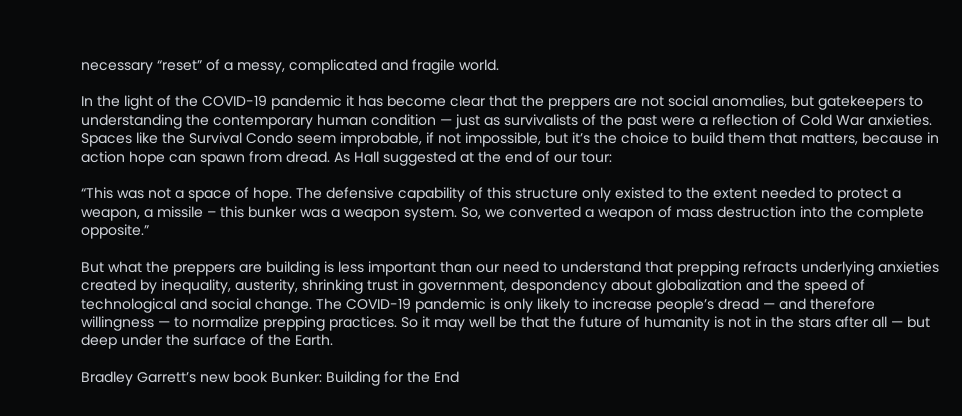necessary “reset” of a messy, complicated and fragile world.

In the light of the COVID-19 pandemic it has become clear that the preppers are not social anomalies, but gatekeepers to understanding the contemporary human condition — just as survivalists of the past were a reflection of Cold War anxieties. Spaces like the Survival Condo seem improbable, if not impossible, but it’s the choice to build them that matters, because in action hope can spawn from dread. As Hall suggested at the end of our tour:

“This was not a space of hope. The defensive capability of this structure only existed to the extent needed to protect a weapon, a missile – this bunker was a weapon system. So, we converted a weapon of mass destruction into the complete opposite.”

But what the preppers are building is less important than our need to understand that prepping refracts underlying anxieties created by inequality, austerity, shrinking trust in government, despondency about globalization and the speed of technological and social change. The COVID-19 pandemic is only likely to increase people’s dread — and therefore willingness — to normalize prepping practices. So it may well be that the future of humanity is not in the stars after all — but deep under the surface of the Earth.

Bradley Garrett’s new book Bunker: Building for the End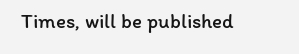Times, will be published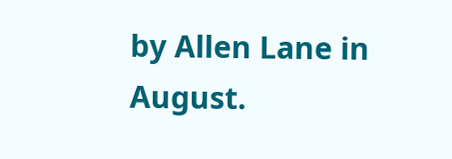by Allen Lane in August.